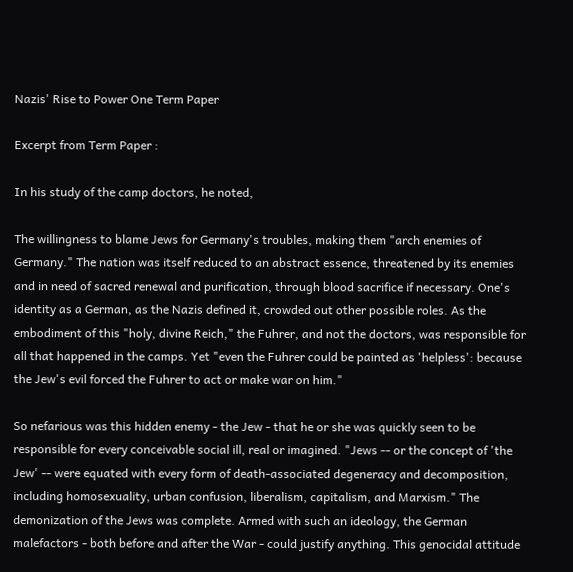Nazis' Rise to Power One Term Paper

Excerpt from Term Paper :

In his study of the camp doctors, he noted,

The willingness to blame Jews for Germany's troubles, making them "arch enemies of Germany." The nation was itself reduced to an abstract essence, threatened by its enemies and in need of sacred renewal and purification, through blood sacrifice if necessary. One's identity as a German, as the Nazis defined it, crowded out other possible roles. As the embodiment of this "holy, divine Reich," the Fuhrer, and not the doctors, was responsible for all that happened in the camps. Yet "even the Fuhrer could be painted as 'helpless': because the Jew's evil forced the Fuhrer to act or make war on him."

So nefarious was this hidden enemy - the Jew - that he or she was quickly seen to be responsible for every conceivable social ill, real or imagined. "Jews -- or the concept of 'the Jew' -- were equated with every form of death-associated degeneracy and decomposition, including homosexuality, urban confusion, liberalism, capitalism, and Marxism." The demonization of the Jews was complete. Armed with such an ideology, the German malefactors - both before and after the War - could justify anything. This genocidal attitude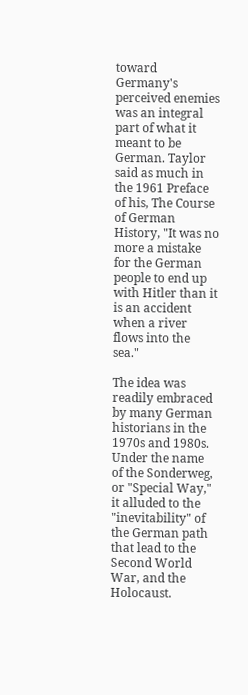toward Germany's perceived enemies was an integral part of what it meant to be German. Taylor said as much in the 1961 Preface of his, The Course of German History, "It was no more a mistake for the German people to end up with Hitler than it is an accident when a river flows into the sea."

The idea was readily embraced by many German historians in the 1970s and 1980s. Under the name of the Sonderweg, or "Special Way," it alluded to the "inevitability" of the German path that lead to the Second World War, and the Holocaust.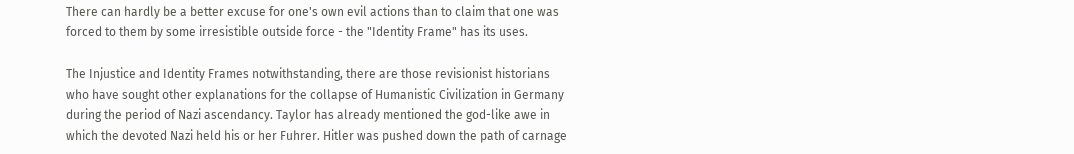There can hardly be a better excuse for one's own evil actions than to claim that one was forced to them by some irresistible outside force - the "Identity Frame" has its uses.

The Injustice and Identity Frames notwithstanding, there are those revisionist historians who have sought other explanations for the collapse of Humanistic Civilization in Germany during the period of Nazi ascendancy. Taylor has already mentioned the god-like awe in which the devoted Nazi held his or her Fuhrer. Hitler was pushed down the path of carnage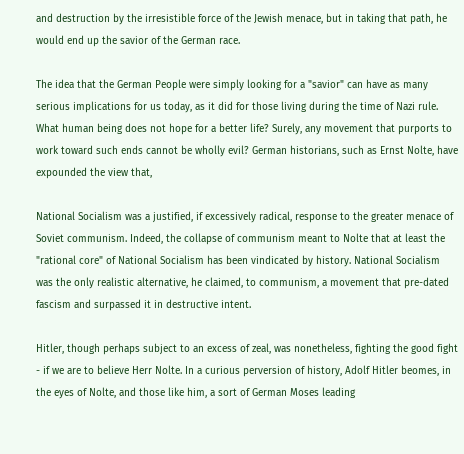and destruction by the irresistible force of the Jewish menace, but in taking that path, he would end up the savior of the German race.

The idea that the German People were simply looking for a "savior" can have as many serious implications for us today, as it did for those living during the time of Nazi rule. What human being does not hope for a better life? Surely, any movement that purports to work toward such ends cannot be wholly evil? German historians, such as Ernst Nolte, have expounded the view that,

National Socialism was a justified, if excessively radical, response to the greater menace of Soviet communism. Indeed, the collapse of communism meant to Nolte that at least the "rational core" of National Socialism has been vindicated by history. National Socialism was the only realistic alternative, he claimed, to communism, a movement that pre-dated fascism and surpassed it in destructive intent.

Hitler, though perhaps subject to an excess of zeal, was nonetheless, fighting the good fight - if we are to believe Herr Nolte. In a curious perversion of history, Adolf Hitler beomes, in the eyes of Nolte, and those like him, a sort of German Moses leading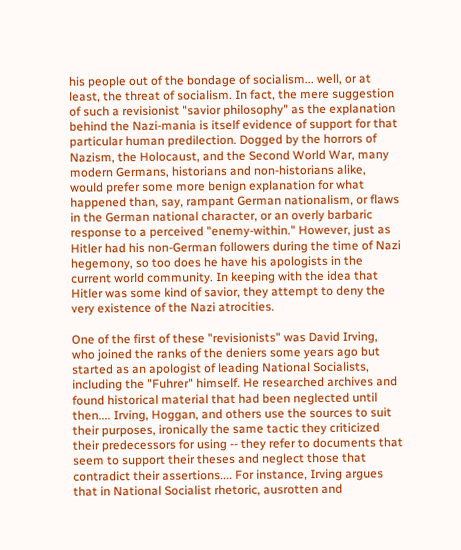his people out of the bondage of socialism... well, or at least, the threat of socialism. In fact, the mere suggestion of such a revisionist "savior philosophy" as the explanation behind the Nazi-mania is itself evidence of support for that particular human predilection. Dogged by the horrors of Nazism, the Holocaust, and the Second World War, many modern Germans, historians and non-historians alike, would prefer some more benign explanation for what happened than, say, rampant German nationalism, or flaws in the German national character, or an overly barbaric response to a perceived "enemy-within." However, just as Hitler had his non-German followers during the time of Nazi hegemony, so too does he have his apologists in the current world community. In keeping with the idea that Hitler was some kind of savior, they attempt to deny the very existence of the Nazi atrocities.

One of the first of these "revisionists" was David Irving, who joined the ranks of the deniers some years ago but started as an apologist of leading National Socialists, including the "Fuhrer" himself. He researched archives and found historical material that had been neglected until then.... Irving, Hoggan, and others use the sources to suit their purposes, ironically the same tactic they criticized their predecessors for using -- they refer to documents that seem to support their theses and neglect those that contradict their assertions.... For instance, Irving argues that in National Socialist rhetoric, ausrotten and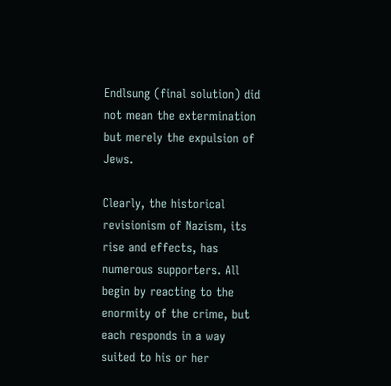Endlsung (final solution) did not mean the extermination but merely the expulsion of Jews.

Clearly, the historical revisionism of Nazism, its rise and effects, has numerous supporters. All begin by reacting to the enormity of the crime, but each responds in a way suited to his or her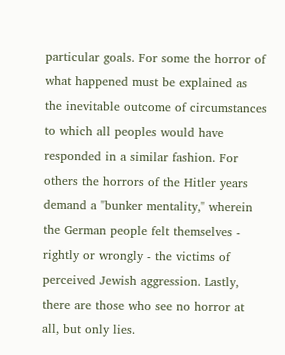particular goals. For some the horror of what happened must be explained as the inevitable outcome of circumstances to which all peoples would have responded in a similar fashion. For others the horrors of the Hitler years demand a "bunker mentality," wherein the German people felt themselves - rightly or wrongly - the victims of perceived Jewish aggression. Lastly, there are those who see no horror at all, but only lies.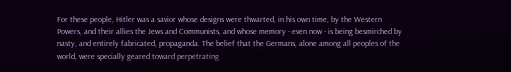For these people, Hitler was a savior whose designs were thwarted, in his own time, by the Western Powers, and their allies the Jews and Communists, and whose memory - even now - is being besmirched by nasty, and entirely fabricated, propaganda. The belief that the Germans, alone among all peoples of the world, were specially geared toward perpetrating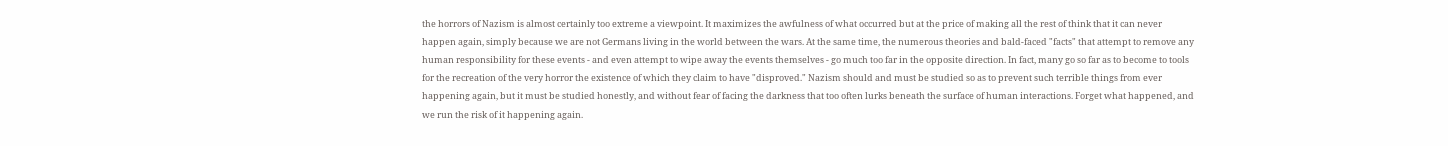the horrors of Nazism is almost certainly too extreme a viewpoint. It maximizes the awfulness of what occurred but at the price of making all the rest of think that it can never happen again, simply because we are not Germans living in the world between the wars. At the same time, the numerous theories and bald-faced "facts" that attempt to remove any human responsibility for these events - and even attempt to wipe away the events themselves - go much too far in the opposite direction. In fact, many go so far as to become to tools for the recreation of the very horror the existence of which they claim to have "disproved." Nazism should and must be studied so as to prevent such terrible things from ever happening again, but it must be studied honestly, and without fear of facing the darkness that too often lurks beneath the surface of human interactions. Forget what happened, and we run the risk of it happening again.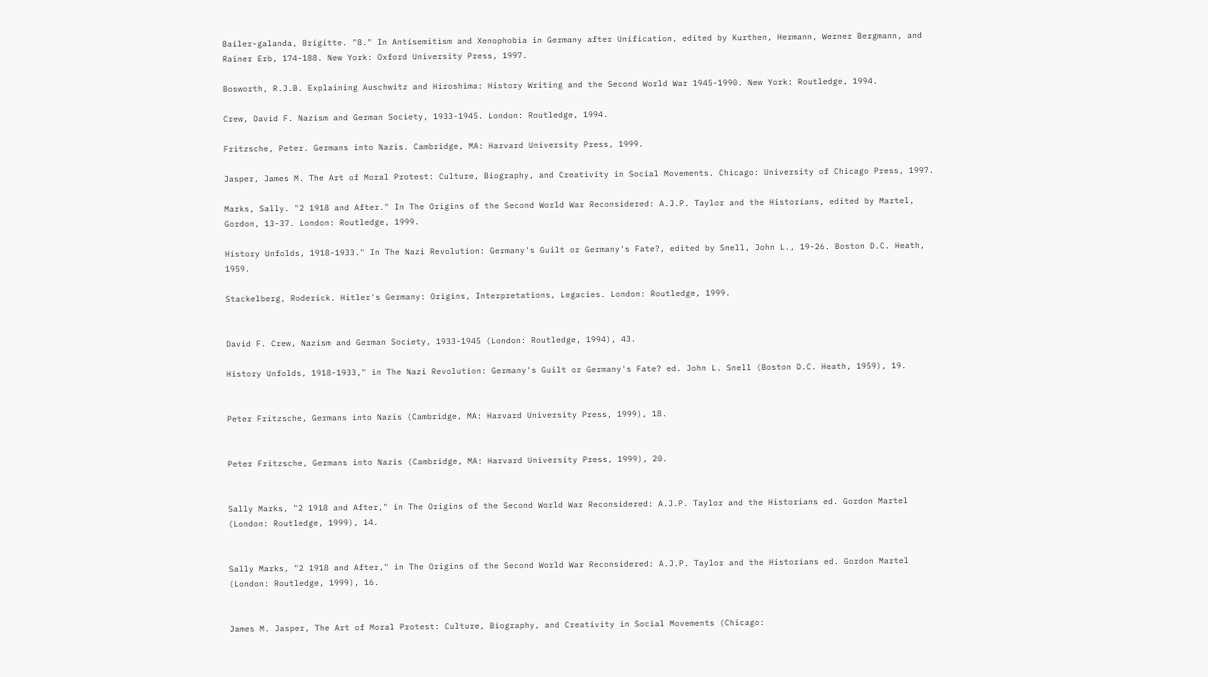Bailer-galanda, Brigitte. "8." In Antisemitism and Xenophobia in Germany after Unification, edited by Kurthen, Hermann, Werner Bergmann, and Rainer Erb, 174-188. New York: Oxford University Press, 1997.

Bosworth, R.J.B. Explaining Auschwitz and Hiroshima: History Writing and the Second World War 1945-1990. New York: Routledge, 1994.

Crew, David F. Nazism and German Society, 1933-1945. London: Routledge, 1994.

Fritzsche, Peter. Germans into Nazis. Cambridge, MA: Harvard University Press, 1999.

Jasper, James M. The Art of Moral Protest: Culture, Biography, and Creativity in Social Movements. Chicago: University of Chicago Press, 1997.

Marks, Sally. "2 1918 and After." In The Origins of the Second World War Reconsidered: A.J.P. Taylor and the Historians, edited by Martel, Gordon, 13-37. London: Routledge, 1999.

History Unfolds, 1918-1933." In The Nazi Revolution: Germany's Guilt or Germany's Fate?, edited by Snell, John L., 19-26. Boston D.C. Heath, 1959.

Stackelberg, Roderick. Hitler's Germany: Origins, Interpretations, Legacies. London: Routledge, 1999.


David F. Crew, Nazism and German Society, 1933-1945 (London: Routledge, 1994), 43.

History Unfolds, 1918-1933," in The Nazi Revolution: Germany's Guilt or Germany's Fate? ed. John L. Snell (Boston D.C. Heath, 1959), 19.


Peter Fritzsche, Germans into Nazis (Cambridge, MA: Harvard University Press, 1999), 18.


Peter Fritzsche, Germans into Nazis (Cambridge, MA: Harvard University Press, 1999), 20.


Sally Marks, "2 1918 and After," in The Origins of the Second World War Reconsidered: A.J.P. Taylor and the Historians ed. Gordon Martel (London: Routledge, 1999), 14.


Sally Marks, "2 1918 and After," in The Origins of the Second World War Reconsidered: A.J.P. Taylor and the Historians ed. Gordon Martel (London: Routledge, 1999), 16.


James M. Jasper, The Art of Moral Protest: Culture, Biography, and Creativity in Social Movements (Chicago: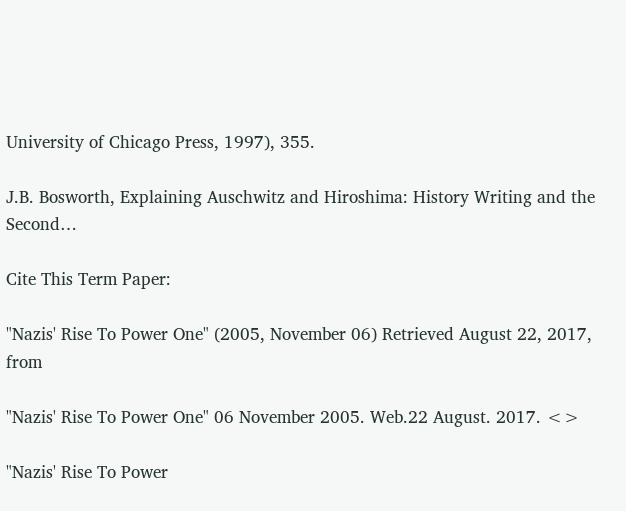University of Chicago Press, 1997), 355.

J.B. Bosworth, Explaining Auschwitz and Hiroshima: History Writing and the Second…

Cite This Term Paper:

"Nazis' Rise To Power One" (2005, November 06) Retrieved August 22, 2017, from

"Nazis' Rise To Power One" 06 November 2005. Web.22 August. 2017. <>

"Nazis' Rise To Power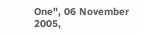One", 06 November 2005,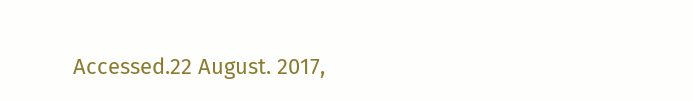Accessed.22 August. 2017,